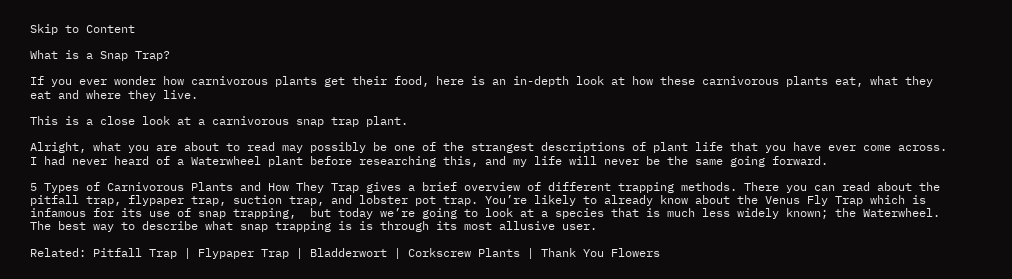Skip to Content

What is a Snap Trap?

If you ever wonder how carnivorous plants get their food, here is an in-depth look at how these carnivorous plants eat, what they eat and where they live.

This is a close look at a carnivorous snap trap plant.

Alright, what you are about to read may possibly be one of the strangest descriptions of plant life that you have ever come across. I had never heard of a Waterwheel plant before researching this, and my life will never be the same going forward.

5 Types of Carnivorous Plants and How They Trap gives a brief overview of different trapping methods. There you can read about the pitfall trap, flypaper trap, suction trap, and lobster pot trap. You’re likely to already know about the Venus Fly Trap which is infamous for its use of snap trapping,  but today we’re going to look at a species that is much less widely known; the Waterwheel. The best way to describe what snap trapping is is through its most allusive user.

Related: Pitfall Trap | Flypaper Trap | Bladderwort | Corkscrew Plants | Thank You Flowers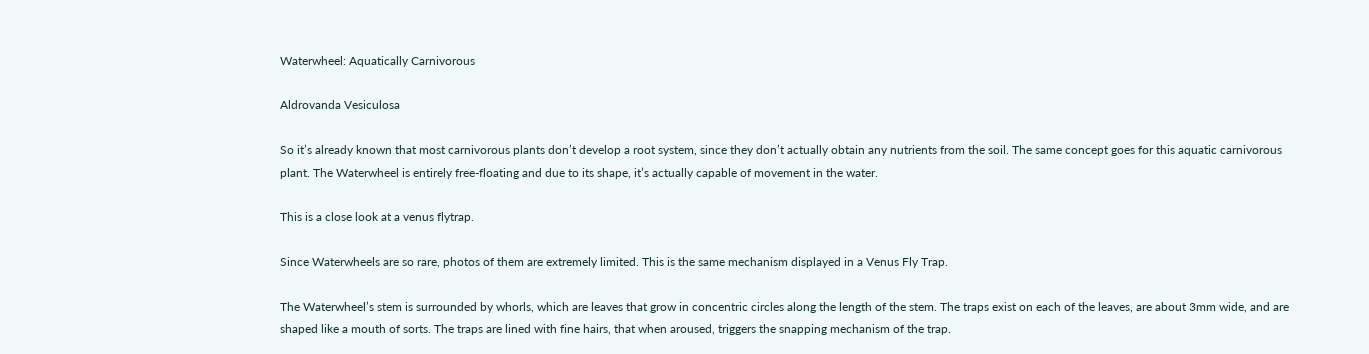Waterwheel: Aquatically Carnivorous

Aldrovanda Vesiculosa

So it’s already known that most carnivorous plants don’t develop a root system, since they don’t actually obtain any nutrients from the soil. The same concept goes for this aquatic carnivorous plant. The Waterwheel is entirely free-floating and due to its shape, it’s actually capable of movement in the water.

This is a close look at a venus flytrap.

Since Waterwheels are so rare, photos of them are extremely limited. This is the same mechanism displayed in a Venus Fly Trap.

The Waterwheel’s stem is surrounded by whorls, which are leaves that grow in concentric circles along the length of the stem. The traps exist on each of the leaves, are about 3mm wide, and are shaped like a mouth of sorts. The traps are lined with fine hairs, that when aroused, triggers the snapping mechanism of the trap.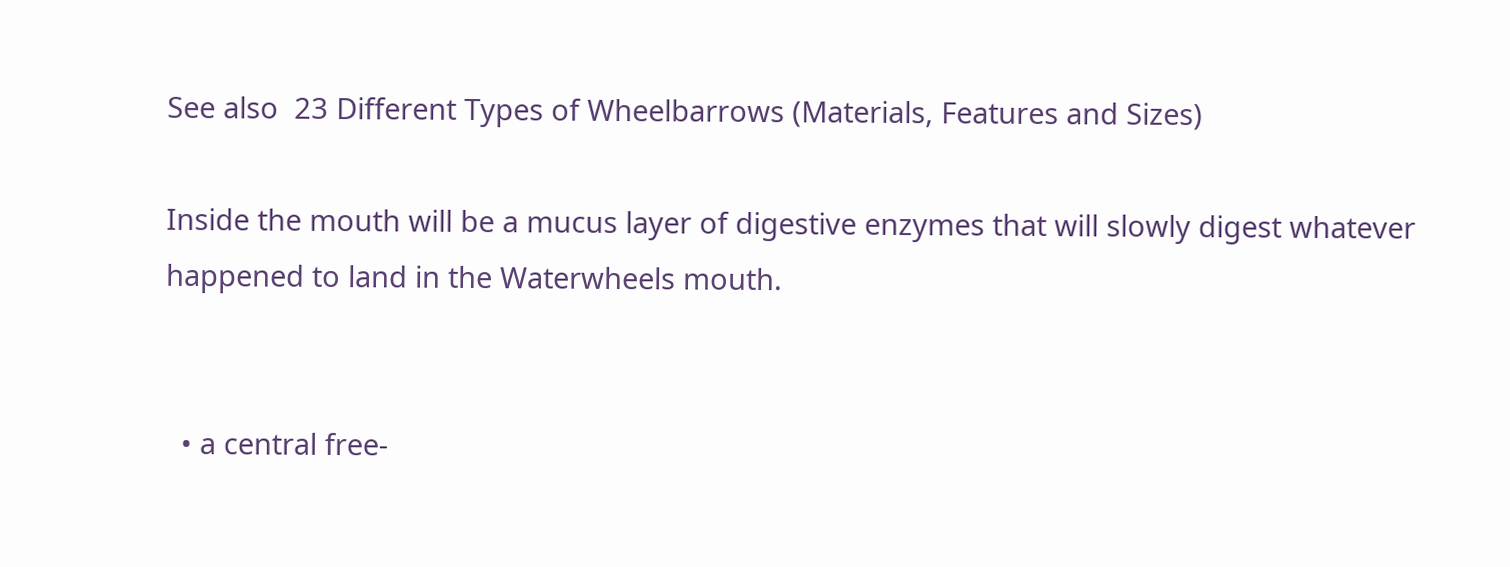See also  23 Different Types of Wheelbarrows (Materials, Features and Sizes)

Inside the mouth will be a mucus layer of digestive enzymes that will slowly digest whatever happened to land in the Waterwheels mouth.


  • a central free-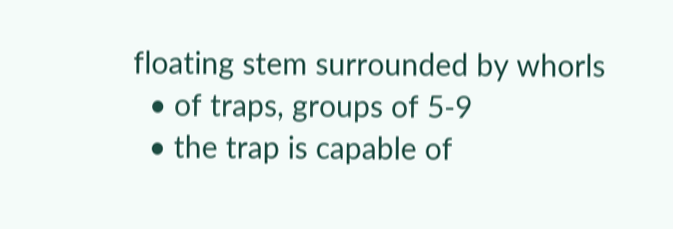floating stem surrounded by whorls
  • of traps, groups of 5-9
  • the trap is capable of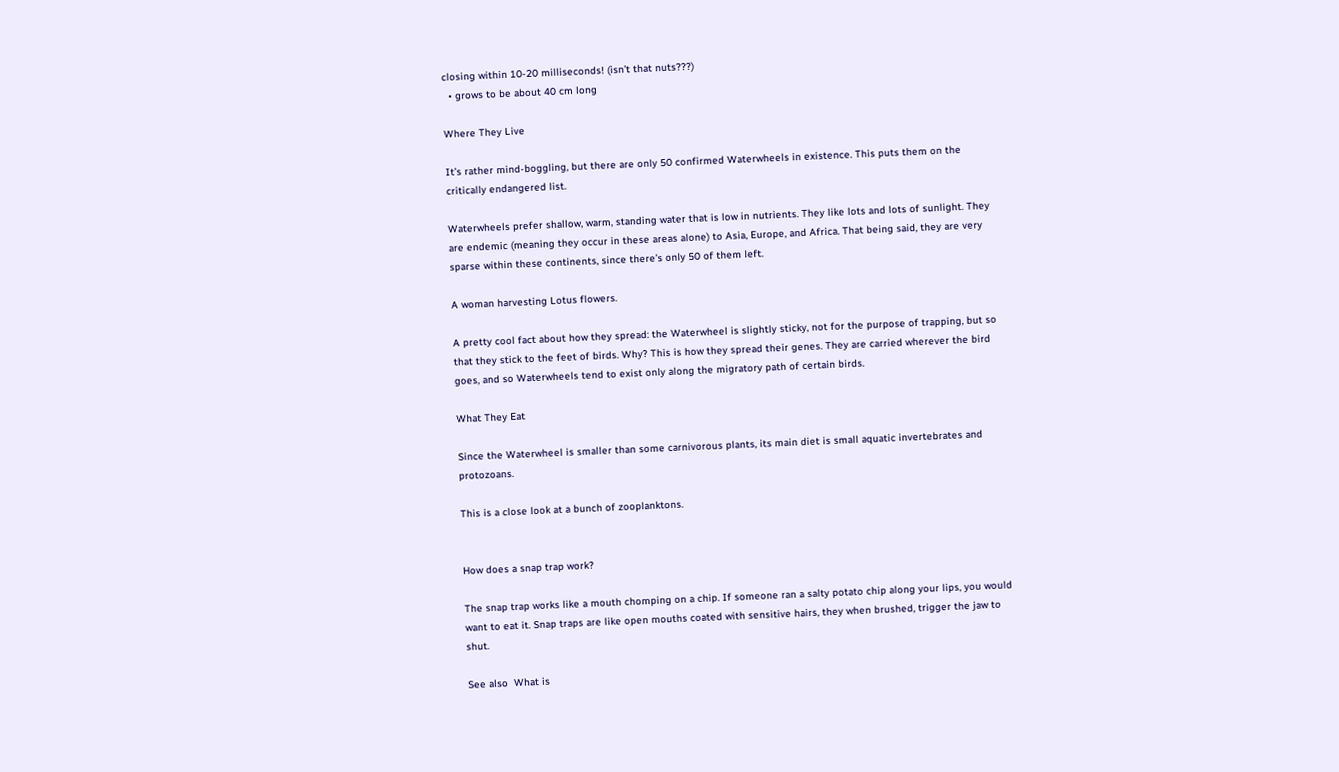closing within 10-20 milliseconds! (isn’t that nuts???)
  • grows to be about 40 cm long

Where They Live

It’s rather mind-boggling, but there are only 50 confirmed Waterwheels in existence. This puts them on the critically endangered list.

Waterwheels prefer shallow, warm, standing water that is low in nutrients. They like lots and lots of sunlight. They are endemic (meaning they occur in these areas alone) to Asia, Europe, and Africa. That being said, they are very sparse within these continents, since there’s only 50 of them left.

A woman harvesting Lotus flowers.

A pretty cool fact about how they spread: the Waterwheel is slightly sticky, not for the purpose of trapping, but so that they stick to the feet of birds. Why? This is how they spread their genes. They are carried wherever the bird goes, and so Waterwheels tend to exist only along the migratory path of certain birds.

What They Eat

Since the Waterwheel is smaller than some carnivorous plants, its main diet is small aquatic invertebrates and protozoans.

This is a close look at a bunch of zooplanktons.


How does a snap trap work?

The snap trap works like a mouth chomping on a chip. If someone ran a salty potato chip along your lips, you would want to eat it. Snap traps are like open mouths coated with sensitive hairs, they when brushed, trigger the jaw to shut.

See also  What is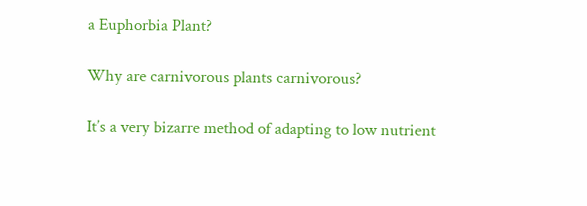a Euphorbia Plant?

Why are carnivorous plants carnivorous?

It’s a very bizarre method of adapting to low nutrient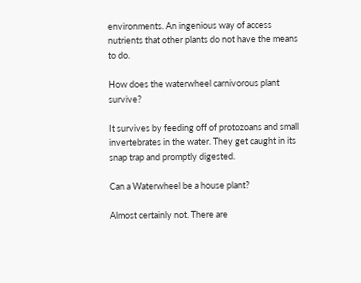environments. An ingenious way of access nutrients that other plants do not have the means to do.

How does the waterwheel carnivorous plant survive?

It survives by feeding off of protozoans and small invertebrates in the water. They get caught in its snap trap and promptly digested.

Can a Waterwheel be a house plant?

Almost certainly not. There are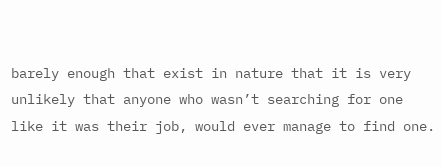barely enough that exist in nature that it is very unlikely that anyone who wasn’t searching for one like it was their job, would ever manage to find one.